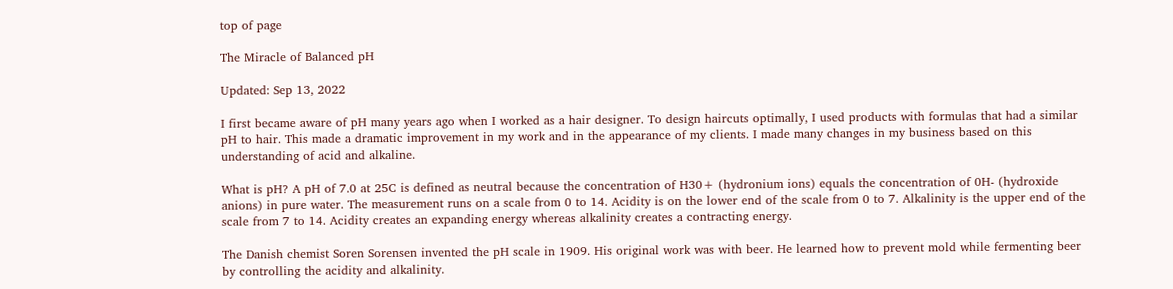top of page

The Miracle of Balanced pH

Updated: Sep 13, 2022

I first became aware of pH many years ago when I worked as a hair designer. To design haircuts optimally, I used products with formulas that had a similar pH to hair. This made a dramatic improvement in my work and in the appearance of my clients. I made many changes in my business based on this understanding of acid and alkaline.

What is pH? A pH of 7.0 at 25C is defined as neutral because the concentration of H30+ (hydronium ions) equals the concentration of 0H- (hydroxide anions) in pure water. The measurement runs on a scale from 0 to 14. Acidity is on the lower end of the scale from 0 to 7. Alkalinity is the upper end of the scale from 7 to 14. Acidity creates an expanding energy whereas alkalinity creates a contracting energy.

The Danish chemist Soren Sorensen invented the pH scale in 1909. His original work was with beer. He learned how to prevent mold while fermenting beer by controlling the acidity and alkalinity.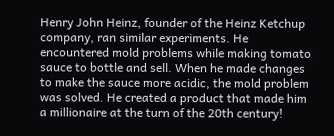Henry John Heinz, founder of the Heinz Ketchup company, ran similar experiments. He encountered mold problems while making tomato sauce to bottle and sell. When he made changes to make the sauce more acidic, the mold problem was solved. He created a product that made him a millionaire at the turn of the 20th century!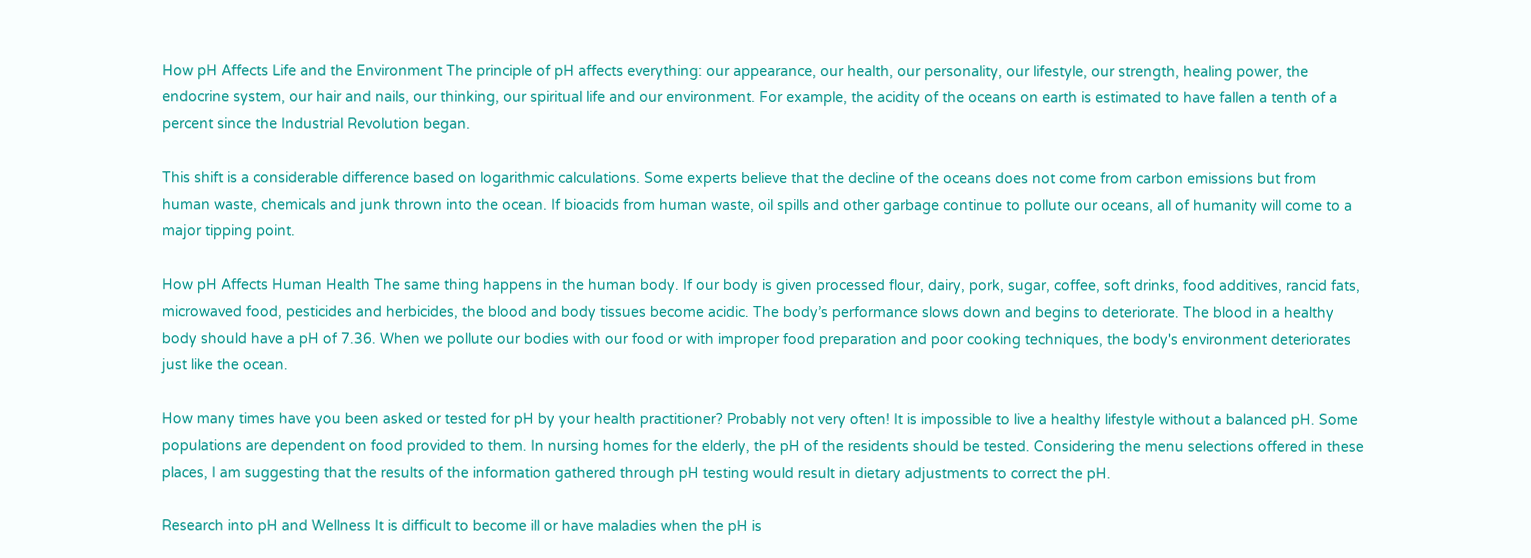How pH Affects Life and the Environment The principle of pH affects everything: our appearance, our health, our personality, our lifestyle, our strength, healing power, the endocrine system, our hair and nails, our thinking, our spiritual life and our environment. For example, the acidity of the oceans on earth is estimated to have fallen a tenth of a percent since the Industrial Revolution began.

This shift is a considerable difference based on logarithmic calculations. Some experts believe that the decline of the oceans does not come from carbon emissions but from human waste, chemicals and junk thrown into the ocean. If bioacids from human waste, oil spills and other garbage continue to pollute our oceans, all of humanity will come to a major tipping point.

How pH Affects Human Health The same thing happens in the human body. If our body is given processed flour, dairy, pork, sugar, coffee, soft drinks, food additives, rancid fats, microwaved food, pesticides and herbicides, the blood and body tissues become acidic. The body’s performance slows down and begins to deteriorate. The blood in a healthy body should have a pH of 7.36. When we pollute our bodies with our food or with improper food preparation and poor cooking techniques, the body's environment deteriorates just like the ocean.

How many times have you been asked or tested for pH by your health practitioner? Probably not very often! It is impossible to live a healthy lifestyle without a balanced pH. Some populations are dependent on food provided to them. In nursing homes for the elderly, the pH of the residents should be tested. Considering the menu selections offered in these places, I am suggesting that the results of the information gathered through pH testing would result in dietary adjustments to correct the pH.

Research into pH and Wellness It is difficult to become ill or have maladies when the pH is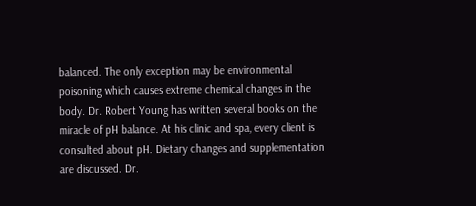balanced. The only exception may be environmental poisoning which causes extreme chemical changes in the body. Dr. Robert Young has written several books on the miracle of pH balance. At his clinic and spa, every client is consulted about pH. Dietary changes and supplementation are discussed. Dr.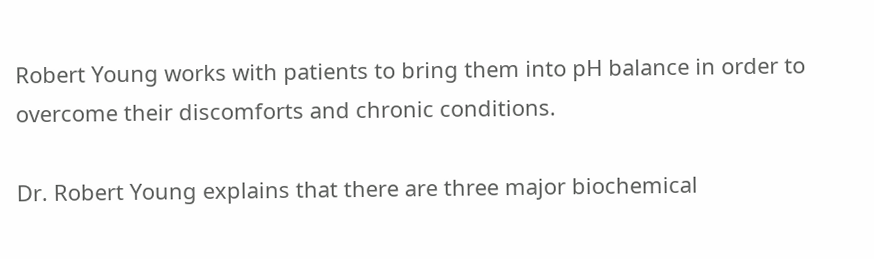Robert Young works with patients to bring them into pH balance in order to overcome their discomforts and chronic conditions.

Dr. Robert Young explains that there are three major biochemical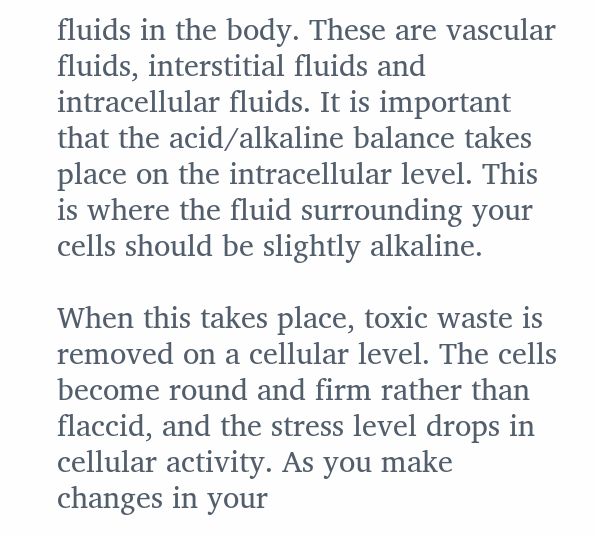fluids in the body. These are vascular fluids, interstitial fluids and intracellular fluids. It is important that the acid/alkaline balance takes place on the intracellular level. This is where the fluid surrounding your cells should be slightly alkaline.

When this takes place, toxic waste is removed on a cellular level. The cells become round and firm rather than flaccid, and the stress level drops in cellular activity. As you make changes in your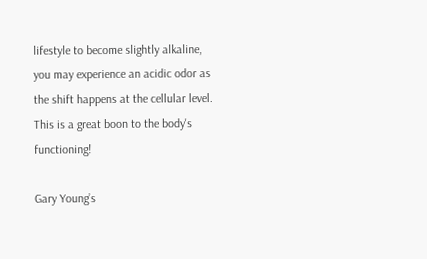lifestyle to become slightly alkaline, you may experience an acidic odor as the shift happens at the cellular level. This is a great boon to the body's functioning!

Gary Young’s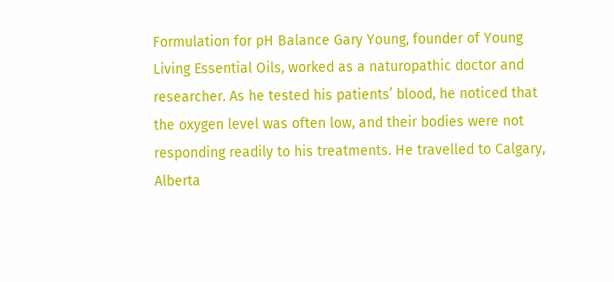Formulation for pH Balance Gary Young, founder of Young Living Essential Oils, worked as a naturopathic doctor and researcher. As he tested his patients’ blood, he noticed that the oxygen level was often low, and their bodies were not responding readily to his treatments. He travelled to Calgary, Alberta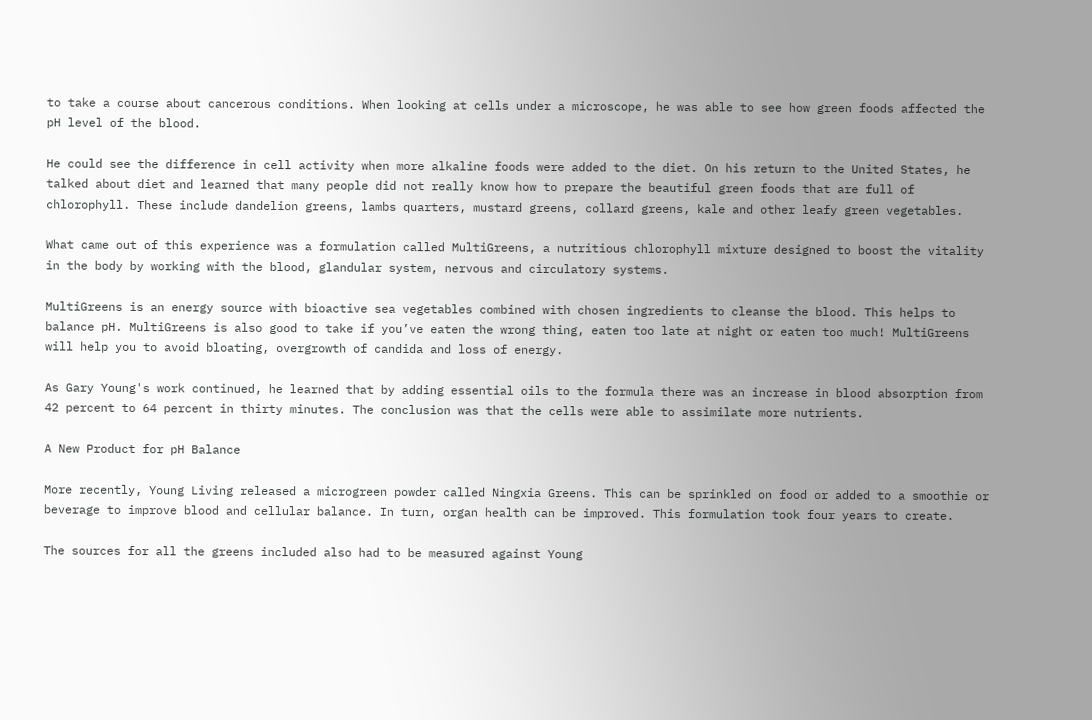to take a course about cancerous conditions. When looking at cells under a microscope, he was able to see how green foods affected the pH level of the blood.

He could see the difference in cell activity when more alkaline foods were added to the diet. On his return to the United States, he talked about diet and learned that many people did not really know how to prepare the beautiful green foods that are full of chlorophyll. These include dandelion greens, lambs quarters, mustard greens, collard greens, kale and other leafy green vegetables.

What came out of this experience was a formulation called MultiGreens, a nutritious chlorophyll mixture designed to boost the vitality in the body by working with the blood, glandular system, nervous and circulatory systems.

MultiGreens is an energy source with bioactive sea vegetables combined with chosen ingredients to cleanse the blood. This helps to balance pH. MultiGreens is also good to take if you’ve eaten the wrong thing, eaten too late at night or eaten too much! MultiGreens will help you to avoid bloating, overgrowth of candida and loss of energy.

As Gary Young's work continued, he learned that by adding essential oils to the formula there was an increase in blood absorption from 42 percent to 64 percent in thirty minutes. The conclusion was that the cells were able to assimilate more nutrients.

A New Product for pH Balance

More recently, Young Living released a microgreen powder called Ningxia Greens. This can be sprinkled on food or added to a smoothie or beverage to improve blood and cellular balance. In turn, organ health can be improved. This formulation took four years to create.

The sources for all the greens included also had to be measured against Young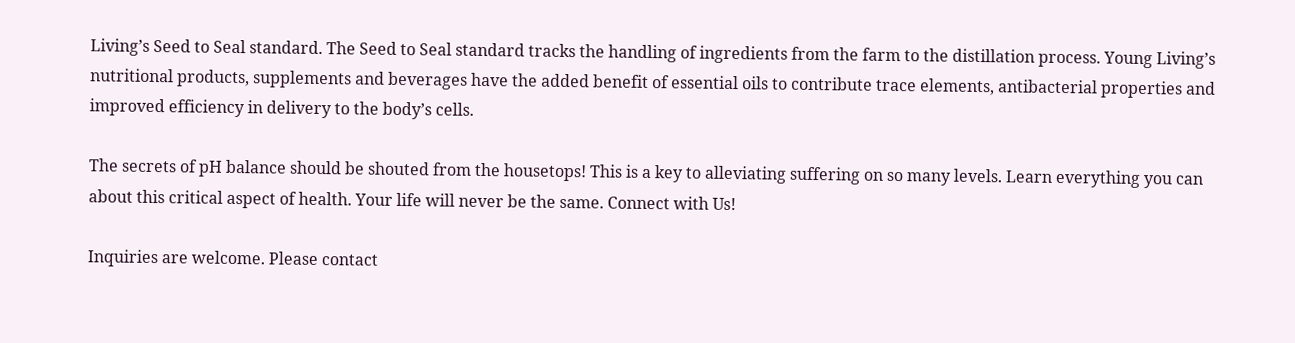Living’s Seed to Seal standard. The Seed to Seal standard tracks the handling of ingredients from the farm to the distillation process. Young Living’s nutritional products, supplements and beverages have the added benefit of essential oils to contribute trace elements, antibacterial properties and improved efficiency in delivery to the body’s cells.

The secrets of pH balance should be shouted from the housetops! This is a key to alleviating suffering on so many levels. Learn everything you can about this critical aspect of health. Your life will never be the same. Connect with Us!

Inquiries are welcome. Please contact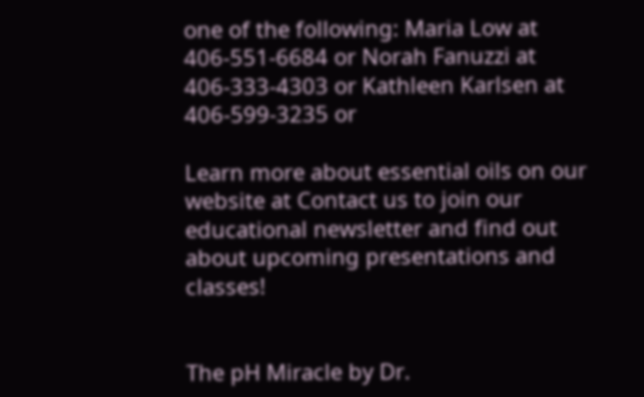one of the following: Maria Low at 406-551-6684 or Norah Fanuzzi at 406-333-4303 or Kathleen Karlsen at 406-599-3235 or

Learn more about essential oils on our website at Contact us to join our educational newsletter and find out about upcoming presentations and classes!


The pH Miracle by Dr.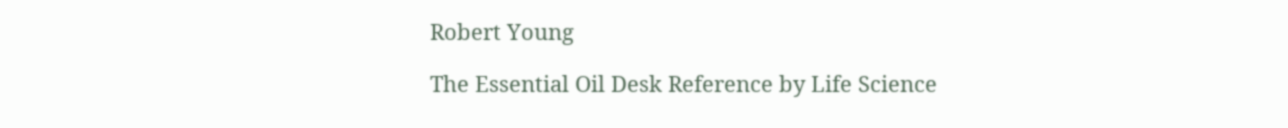Robert Young

The Essential Oil Desk Reference by Life Science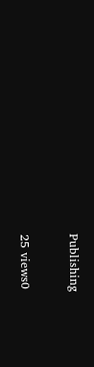Publishing

25 views0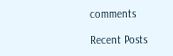comments

Recent Posts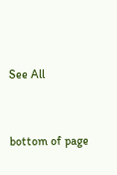See All


bottom of page